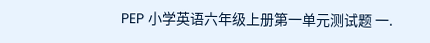PEP 小学英语六年级上册第一单元测试题 一.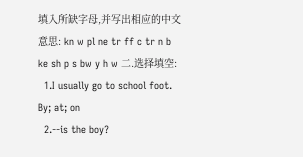填入所缺字母,并写出相应的中文意思: kn w pl ne tr ff c tr n b ke sh p s bw y h w 二.选择填空:
  1.I usually go to school foot. By; at; on
  2.--is the boy?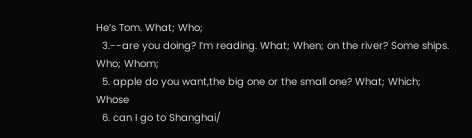He’s Tom. What; Who;
  3.--are you doing? I’m reading. What; When; on the river? Some ships. Who; Whom;
  5. apple do you want,the big one or the small one? What; Which; Whose
  6. can I go to Shanghai/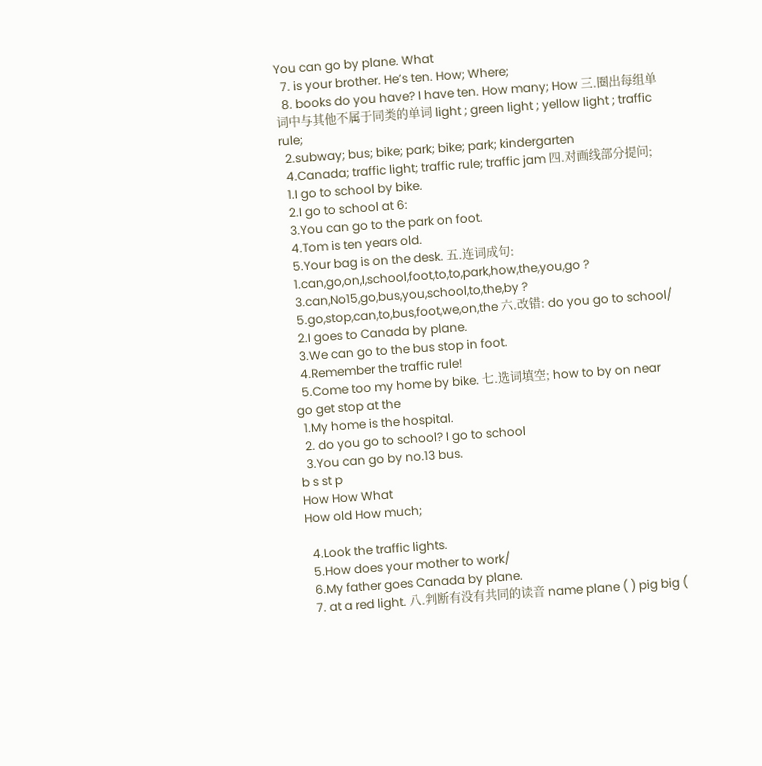You can go by plane. What
  7. is your brother. He’s ten. How; Where;
  8. books do you have? I have ten. How many; How 三.圈出每组单词中与其他不属于同类的单词 light ; green light ; yellow light ; traffic rule;
  2.subway; bus; bike; park; bike; park; kindergarten
  4.Canada; traffic light; traffic rule; traffic jam 四.对画线部分提问;
  1.I go to school by bike.
  2.I go to school at 6:
  3.You can go to the park on foot.
  4.Tom is ten years old.
  5.Your bag is on the desk. 五.连词成句:
  1.can,go,on,I,school,foot,to,to,park,how,the,you,go ?
  3.can,No15,go,bus,you,school,to,the,by ?
  5.go,stop,can,to,bus,foot,we,on,the 六.改错: do you go to school/
  2.I goes to Canada by plane.
  3.We can go to the bus stop in foot.
  4.Remember the traffic rule!
  5.Come too my home by bike. 七.选词填空; how to by on near go get stop at the
  1.My home is the hospital.
  2. do you go to school? I go to school
  3.You can go by no.13 bus.
b s st p
How How What
How old How much;

  4.Look the traffic lights.
  5.How does your mother to work/
  6.My father goes Canada by plane.
  7. at a red light. 八.判断有没有共同的读音 name plane ( ) pig big (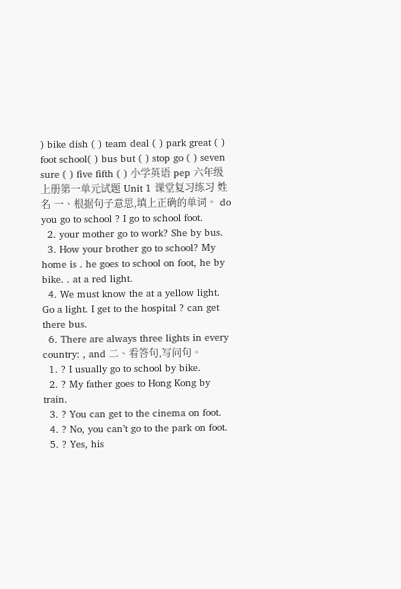) bike dish ( ) team deal ( ) park great ( ) foot school( ) bus but ( ) stop go ( ) seven sure ( ) five fifth ( ) 小学英语 pep 六年级上册第一单元试题 Unit 1 课堂复习练习 姓名 一、根据句子意思,填上正确的单词。 do you go to school ? I go to school foot.
  2. your mother go to work? She by bus.
  3. How your brother go to school? My home is . he goes to school on foot, he by bike. . at a red light.
  4. We must know the at a yellow light. Go a light. I get to the hospital ? can get there bus.
  6. There are always three lights in every country: , and 二、看答句,写问句。
  1. ? I usually go to school by bike.
  2. ? My father goes to Hong Kong by train.
  3. ? You can get to the cinema on foot.
  4. ? No, you can’t go to the park on foot.
  5. ? Yes, his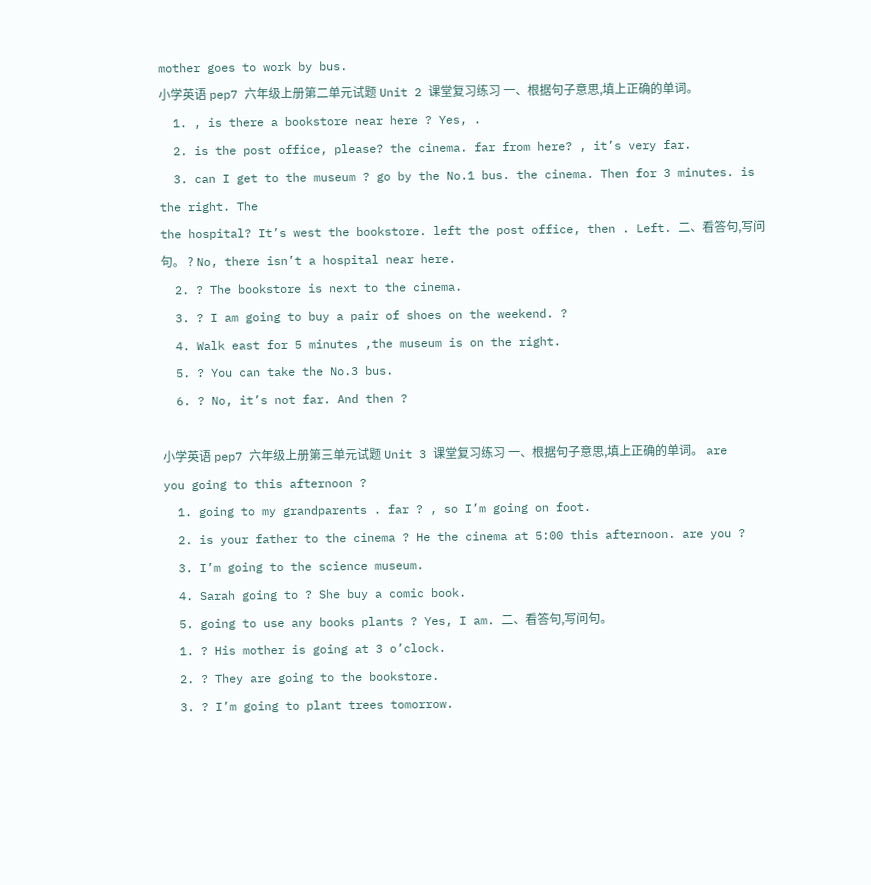mother goes to work by bus.
小学英语 pep7 六年级上册第二单元试题 Unit 2 课堂复习练习 一、根据句子意思,填上正确的单词。
  1. , is there a bookstore near here ? Yes, .
  2. is the post office, please? the cinema. far from here? , it’s very far.
  3. can I get to the museum ? go by the No.1 bus. the cinema. Then for 3 minutes. is the right. The
the hospital? It’s west the bookstore. left the post office, then . Left. 二、看答句,写问句。 ? No, there isn’t a hospital near here.
  2. ? The bookstore is next to the cinema.
  3. ? I am going to buy a pair of shoes on the weekend. ?
  4. Walk east for 5 minutes ,the museum is on the right.
  5. ? You can take the No.3 bus.
  6. ? No, it’s not far. And then ?

小学英语 pep7 六年级上册第三单元试题 Unit 3 课堂复习练习 一、根据句子意思,填上正确的单词。 are you going to this afternoon ?
  1. going to my grandparents . far ? , so I’m going on foot.
  2. is your father to the cinema ? He the cinema at 5:00 this afternoon. are you ?
  3. I’m going to the science museum.
  4. Sarah going to ? She buy a comic book.
  5. going to use any books plants ? Yes, I am. 二、看答句,写问句。
  1. ? His mother is going at 3 o’clock.
  2. ? They are going to the bookstore.
  3. ? I’m going to plant trees tomorrow.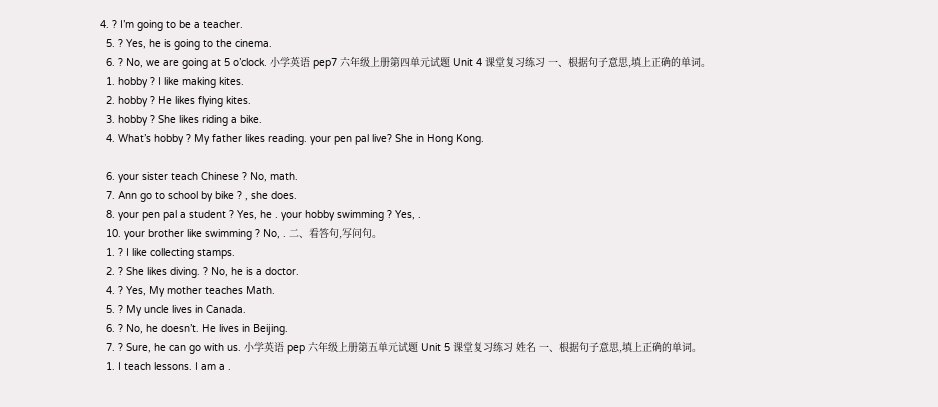4. ? I’m going to be a teacher.
  5. ? Yes, he is going to the cinema.
  6. ? No, we are going at 5 o’clock. 小学英语 pep7 六年级上册第四单元试题 Unit 4 课堂复习练习 一、根据句子意思,填上正确的单词。
  1. hobby ? I like making kites.
  2. hobby ? He likes flying kites.
  3. hobby ? She likes riding a bike.
  4. What’s hobby ? My father likes reading. your pen pal live? She in Hong Kong.

  6. your sister teach Chinese ? No, math.
  7. Ann go to school by bike ? , she does.
  8. your pen pal a student ? Yes, he . your hobby swimming ? Yes, .
  10. your brother like swimming ? No, . 二、看答句,写问句。
  1. ? I like collecting stamps.
  2. ? She likes diving. ? No, he is a doctor.
  4. ? Yes, My mother teaches Math.
  5. ? My uncle lives in Canada.
  6. ? No, he doesn’t. He lives in Beijing.
  7. ? Sure, he can go with us. 小学英语 pep 六年级上册第五单元试题 Unit 5 课堂复习练习 姓名 一、根据句子意思,填上正确的单词。
  1. I teach lessons. I am a .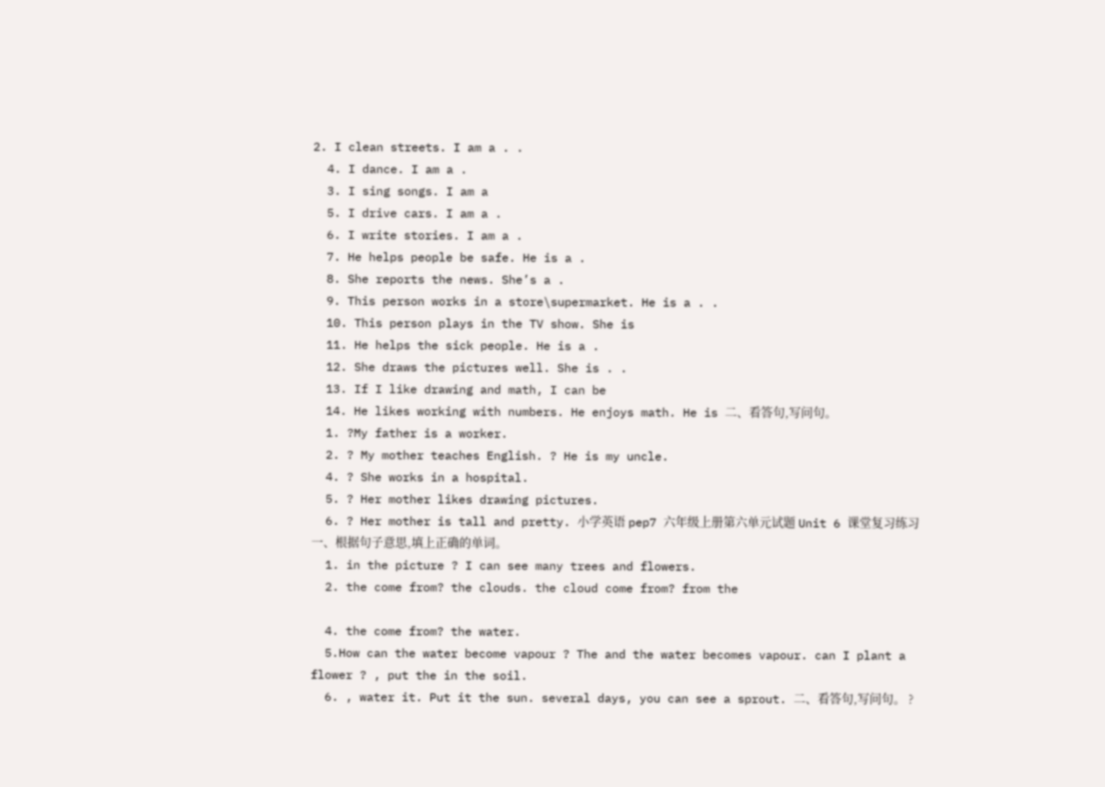2. I clean streets. I am a . .
  4. I dance. I am a .
  3. I sing songs. I am a
  5. I drive cars. I am a .
  6. I write stories. I am a .
  7. He helps people be safe. He is a .
  8. She reports the news. She’s a .
  9. This person works in a store\supermarket. He is a . .
  10. This person plays in the TV show. She is
  11. He helps the sick people. He is a .
  12. She draws the pictures well. She is . .
  13. If I like drawing and math, I can be
  14. He likes working with numbers. He enjoys math. He is 二、看答句,写问句。
  1. ?My father is a worker.
  2. ? My mother teaches English. ? He is my uncle.
  4. ? She works in a hospital.
  5. ? Her mother likes drawing pictures.
  6. ? Her mother is tall and pretty. 小学英语 pep7 六年级上册第六单元试题 Unit 6 课堂复习练习 一、根据句子意思,填上正确的单词。
  1. in the picture ? I can see many trees and flowers.
  2. the come from? the clouds. the cloud come from? from the

  4. the come from? the water.
  5.How can the water become vapour ? The and the water becomes vapour. can I plant a flower ? , put the in the soil.
  6. , water it. Put it the sun. several days, you can see a sprout. 二、看答句,写问句。 ?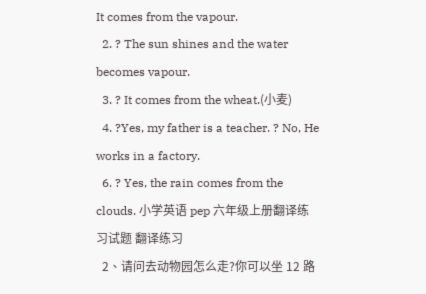It comes from the vapour.
  2. ? The sun shines and the water becomes vapour.
  3. ? It comes from the wheat.(小麦)
  4. ?Yes, my father is a teacher. ? No, He works in a factory.
  6. ? Yes, the rain comes from the clouds. 小学英语 pep 六年级上册翻译练习试题 翻译练习
  2、请问去动物园怎么走?你可以坐 12 路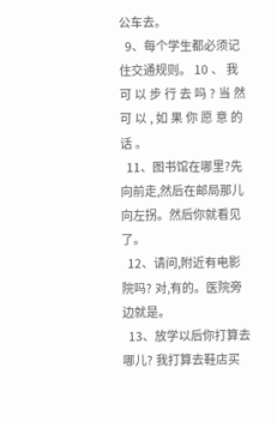公车去。
  9、每个学生都必须记住交通规则。 10 、 我 可 以 步 行 去 吗 ? 当 然 可 以 , 如 果 你 愿 意 的 话 。
  11、图书馆在哪里?先向前走,然后在邮局那儿向左拐。然后你就看见 了。
  12、请问,附近有电影院吗? 对,有的。医院旁边就是。
  13、放学以后你打算去哪儿? 我打算去鞋店买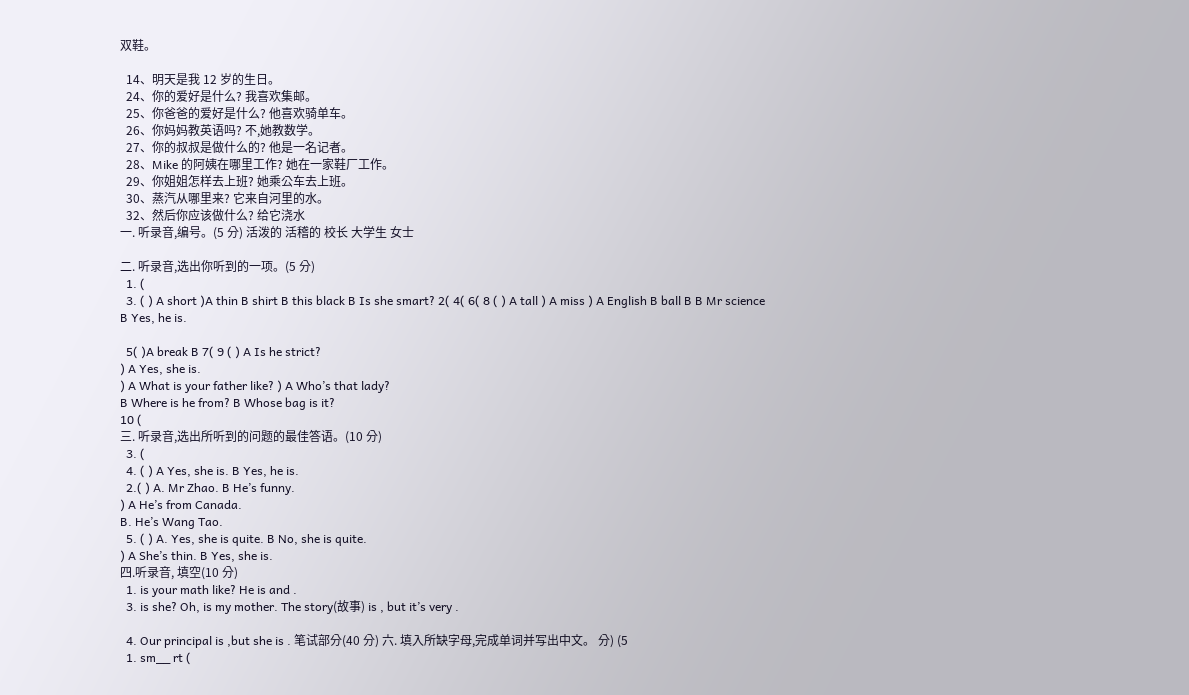双鞋。

  14、明天是我 12 岁的生日。
  24、你的爱好是什么? 我喜欢集邮。
  25、你爸爸的爱好是什么? 他喜欢骑单车。
  26、你妈妈教英语吗? 不,她教数学。
  27、你的叔叔是做什么的? 他是一名记者。
  28、Mike 的阿姨在哪里工作? 她在一家鞋厂工作。
  29、你姐姐怎样去上班? 她乘公车去上班。
  30、蒸汽从哪里来? 它来自河里的水。
  32、然后你应该做什么? 给它浇水
一. 听录音,编号。(5 分) 活泼的 活稽的 校长 大学生 女士

二. 听录音,选出你听到的一项。(5 分)
  1. (
  3. ( ) A short )A thin B shirt B this black B Is she smart? 2( 4( 6( 8 ( ) A tall ) A miss ) A English B ball B B Mr science B Yes, he is.

  5( )A break B 7( 9 ( ) A Is he strict?
) A Yes, she is.
) A What is your father like? ) A Who’s that lady?
B Where is he from? B Whose bag is it?
10 (
三. 听录音,选出所听到的问题的最佳答语。(10 分)
  3. (
  4. ( ) A Yes, she is. B Yes, he is.
  2.( ) A. Mr Zhao. B He’s funny.
) A He’s from Canada.
B. He’s Wang Tao.
  5. ( ) A. Yes, she is quite. B No, she is quite.
) A She’s thin. B Yes, she is.
四.听录音, 填空(10 分)
  1. is your math like? He is and .
  3. is she? Oh, is my mother. The story(故事) is , but it’s very .

  4. Our principal is ,but she is . 笔试部分(40 分) 六. 填入所缺字母,完成单词并写出中文。 分) (5
  1. sm__ rt (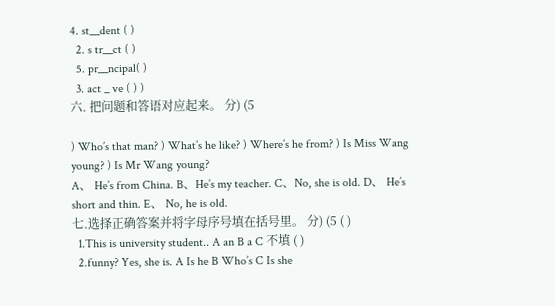4. st__dent ( )
  2. s tr__ct ( )
  5. pr__ncipal( )
  3. act _ ve ( ) )
六. 把问题和答语对应起来。 分) (5

) Who’s that man? ) What’s he like? ) Where’s he from? ) Is Miss Wang young? ) Is Mr Wang young?
A、 He’s from China. B、He’s my teacher. C、No, she is old. D、 He’s short and thin. E、 No, he is old.
七.选择正确答案并将字母序号填在括号里。 分) (5 ( )
  1.This is university student.. A an B a C 不填 ( )
  2.funny? Yes, she is. A Is he B Who’s C Is she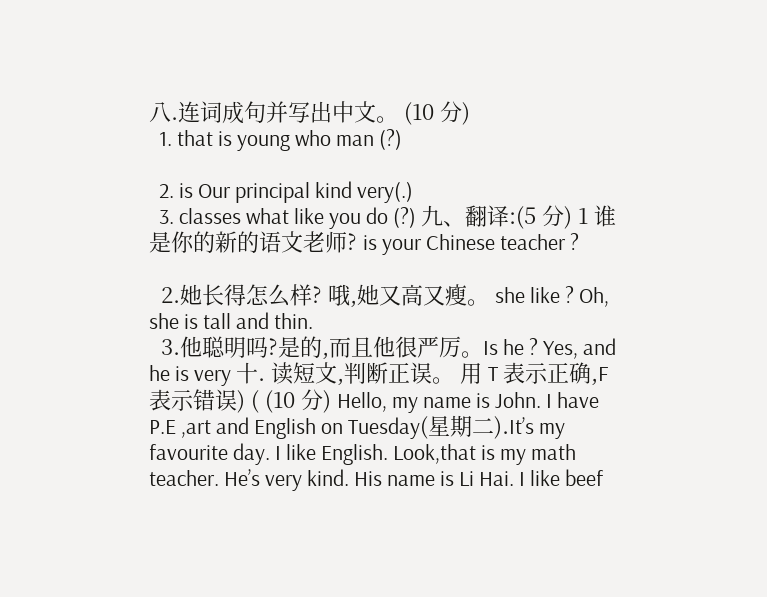八.连词成句并写出中文。 (10 分)
  1. that is young who man (?)

  2. is Our principal kind very(.)
  3. classes what like you do (?) 九、翻译:(5 分) 1 谁是你的新的语文老师? is your Chinese teacher ?

  2.她长得怎么样? 哦,她又高又瘦。 she like ? Oh, she is tall and thin.
  3.他聪明吗?是的,而且他很严厉。Is he ? Yes, and he is very 十. 读短文,判断正误。 用 T 表示正确,F 表示错误) ( (10 分) Hello, my name is John. I have P.E ,art and English on Tuesday(星期二).It’s my favourite day. I like English. Look,that is my math teacher. He’s very kind. His name is Li Hai. I like beef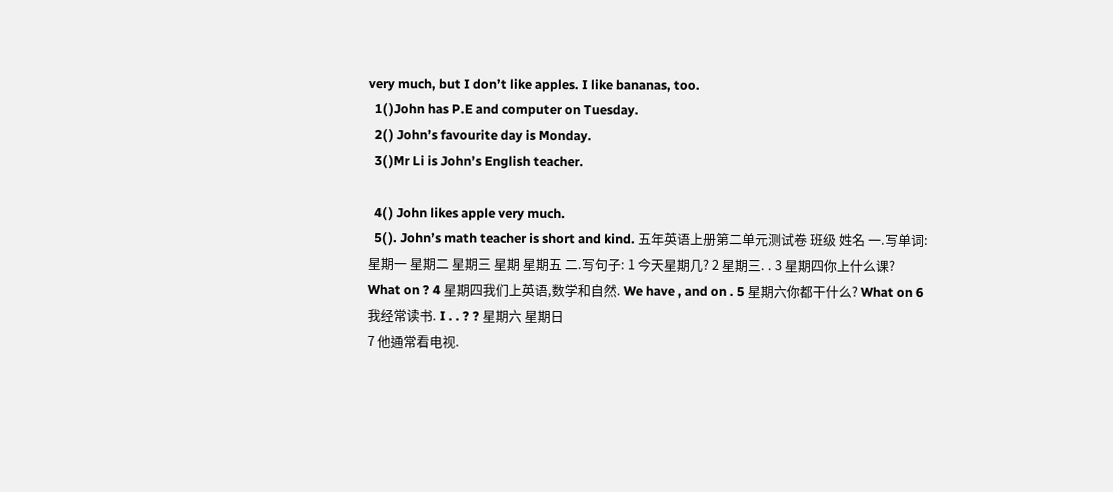very much, but I don’t like apples. I like bananas, too.
  1( )John has P.E and computer on Tuesday.
  2( ) John’s favourite day is Monday.
  3( )Mr Li is John’s English teacher.

  4( ) John likes apple very much.
  5( ). John’s math teacher is short and kind. 五年英语上册第二单元测试卷 班级 姓名 一.写单词: 星期一 星期二 星期三 星期 星期五 二.写句子: 1 今天星期几? 2 星期三. . 3 星期四你上什么课? What on ? 4 星期四我们上英语,数学和自然. We have , and on . 5 星期六你都干什么? What on 6 我经常读书. I . . ? ? 星期六 星期日
7 他通常看电视.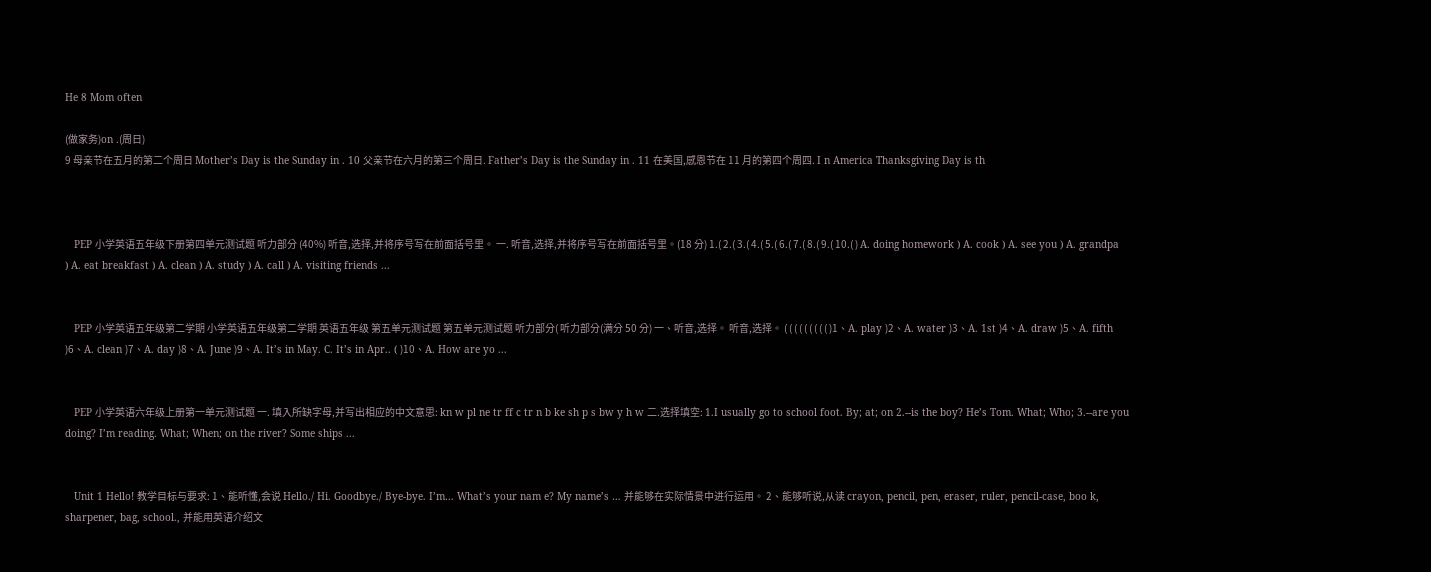He 8 Mom often

(做家务)on .(周日)
9 母亲节在五月的第二个周日 Mother’s Day is the Sunday in . 10 父亲节在六月的第三个周日. Father’s Day is the Sunday in . 11 在美国,感恩节在 11 月的第四个周四. I n America Thanksgiving Day is th



   PEP 小学英语五年级下册第四单元测试题 听力部分 (40%) 听音,选择,并将序号写在前面括号里。 一. 听音,选择,并将序号写在前面括号里。(18 分) 1.( 2.( 3.( 4.( 5.( 6.( 7.( 8.( 9.( 10.( ) A. doing homework ) A. cook ) A. see you ) A. grandpa ) A. eat breakfast ) A. clean ) A. study ) A. call ) A. visiting friends ...


   PEP 小学英语五年级第二学期 小学英语五年级第二学期 英语五年级 第五单元测试题 第五单元测试题 听力部分( 听力部分(满分 50 分) 一、听音,选择。 听音,选择。 ( ( ( ( ( ( ( ( ( )1、A. play )2、A. water )3、A. 1st )4、A. draw )5、A. fifth )6、A. clean )7、A. day )8、A. June )9、A. It’s in May. C. It’s in Apr.. ( )10、A. How are yo ...


   PEP 小学英语六年级上册第一单元测试题 一. 填入所缺字母,并写出相应的中文意思: kn w pl ne tr ff c tr n b ke sh p s bw y h w 二.选择填空: 1.I usually go to school foot. By; at; on 2.--is the boy? He’s Tom. What; Who; 3.--are you doing? I’m reading. What; When; on the river? Some ships ...


   Unit 1 Hello! 教学目标与要求: 1、能听懂,会说 Hello./ Hi. Goodbye./ Bye-bye. I’m… What’s your nam e? My name’s … 并能够在实际情景中进行运用。 2、能够听说,从读 crayon, pencil, pen, eraser, ruler, pencil-case, boo k, sharpener, bag, school., 并能用英语介绍文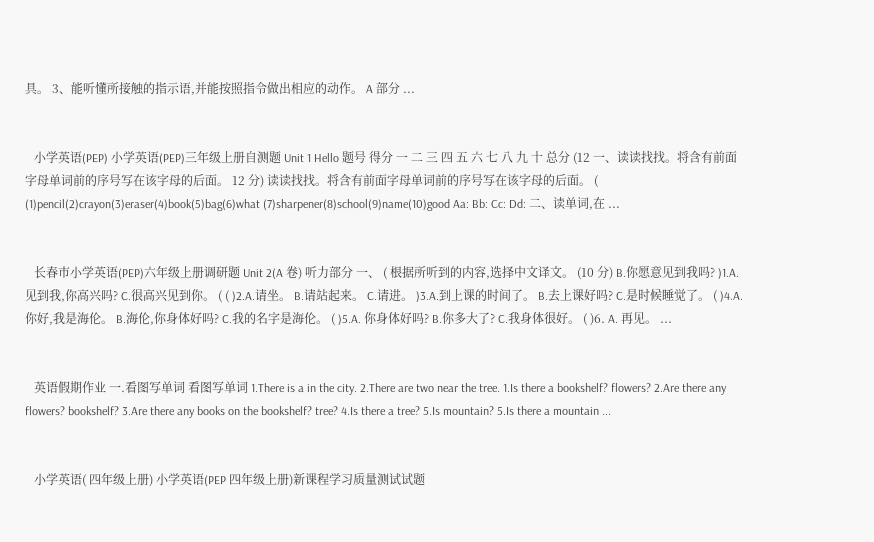具。 3、能听懂所接触的指示语,并能按照指令做出相应的动作。 A 部分 ...


   小学英语(PEP) 小学英语(PEP)三年级上册自测题 Unit 1 Hello 题号 得分 一 二 三 四 五 六 七 八 九 十 总分 (12 一、读读找找。将含有前面字母单词前的序号写在该字母的后面。 12 分) 读读找找。将含有前面字母单词前的序号写在该字母的后面。 ( (1)pencil(2)crayon(3)eraser(4)book(5)bag(6)what (7)sharpener(8)school(9)name(10)good Aa: Bb: Cc: Dd: 二、读单词,在 ...


   长春市小学英语(PEP)六年级上册调研题 Unit 2(A 卷) 听力部分 一、 ( 根据所听到的内容,选择中文译文。 (10 分) B.你愿意见到我吗? )1.A.见到我,你高兴吗? C.很高兴见到你。 ( ( )2.A.请坐。 B.请站起来。 C.请进。 )3.A.到上课的时间了。 B.去上课好吗? C.是时候睡觉了。 ( )4.A. 你好,我是海伦。 B.海伦,你身体好吗? C.我的名字是海伦。 ( )5.A. 你身体好吗? B.你多大了? C.我身体很好。 ( )6. A. 再见。 ...


   英语假期作业 一.看图写单词 看图写单词 1.There is a in the city. 2.There are two near the tree. 1.Is there a bookshelf? flowers? 2.Are there any flowers? bookshelf? 3.Are there any books on the bookshelf? tree? 4.Is there a tree? 5.Is mountain? 5.Is there a mountain ...


   小学英语( 四年级上册) 小学英语(PEP 四年级上册)新课程学习质量测试试题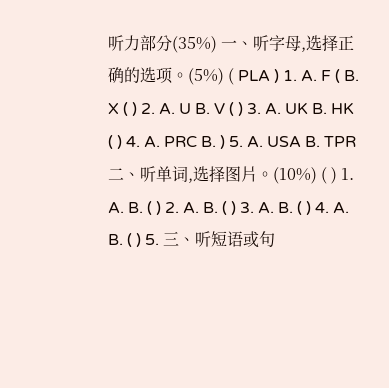听力部分(35%) 一、听字母,选择正确的选项。(5%) ( PLA ) 1. A. F ( B. X ( ) 2. A. U B. V ( ) 3. A. UK B. HK ( ) 4. A. PRC B. ) 5. A. USA B. TPR 二、听单词,选择图片。(10%) ( ) 1. A. B. ( ) 2. A. B. ( ) 3. A. B. ( ) 4. A. B. ( ) 5. 三、听短语或句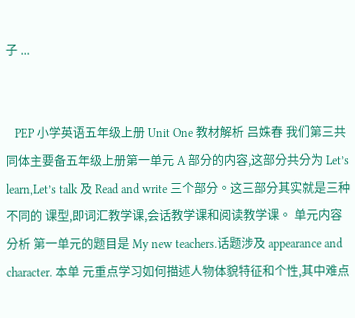子 ...


   PEP 小学英语五年级上册 Unit One 教材解析 吕姝春 我们第三共同体主要备五年级上册第一单元 A 部分的内容,这部分共分为 Let’s learn,Let’s talk 及 Read and write 三个部分。这三部分其实就是三种不同的 课型,即词汇教学课,会话教学课和阅读教学课。 单元内容分析 第一单元的题目是 My new teachers.话题涉及 appearance and character. 本单 元重点学习如何描述人物体貌特征和个性,其中难点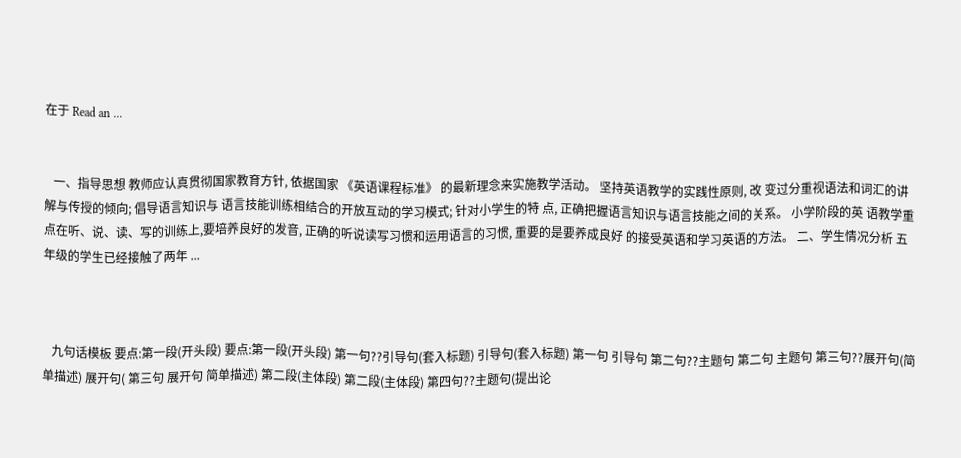在于 Read an ...


   一、指导思想 教师应认真贯彻国家教育方针, 依据国家 《英语课程标准》 的最新理念来实施教学活动。 坚持英语教学的实践性原则, 改 变过分重视语法和词汇的讲解与传授的倾向; 倡导语言知识与 语言技能训练相结合的开放互动的学习模式; 针对小学生的特 点, 正确把握语言知识与语言技能之间的关系。 小学阶段的英 语教学重点在听、说、读、写的训练上,要培养良好的发音, 正确的听说读写习惯和运用语言的习惯, 重要的是要养成良好 的接受英语和学习英语的方法。 二、学生情况分析 五年级的学生已经接触了两年 ...



   九句话模板 要点:第一段(开头段) 要点:第一段(开头段) 第一句??引导句(套入标题) 引导句(套入标题) 第一句 引导句 第二句??主题句 第二句 主题句 第三句??展开句(简单描述) 展开句( 第三句 展开句 简单描述) 第二段(主体段) 第二段(主体段) 第四句??主题句(提出论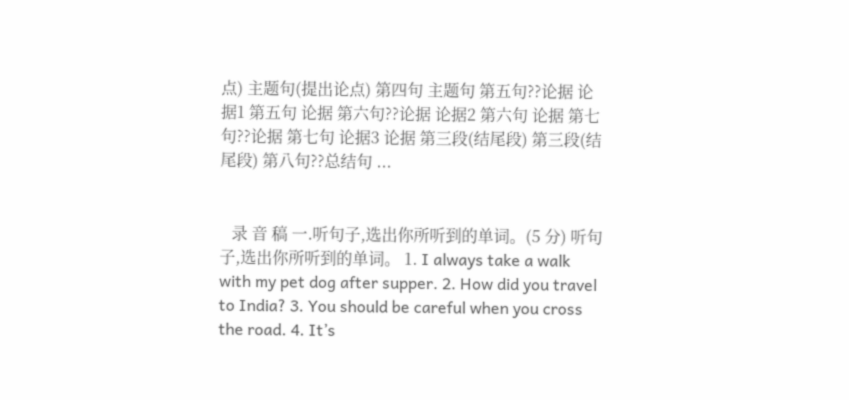点) 主题句(提出论点) 第四句 主题句 第五句??论据 论据1 第五句 论据 第六句??论据 论据2 第六句 论据 第七句??论据 第七句 论据3 论据 第三段(结尾段) 第三段(结尾段) 第八句??总结句 ...


   录 音 稿 一.听句子,选出你所听到的单词。(5 分) 听句子,选出你所听到的单词。 1. I always take a walk with my pet dog after supper. 2. How did you travel to India? 3. You should be careful when you cross the road. 4. It’s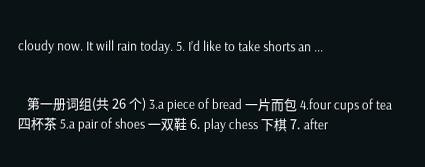cloudy now. It will rain today. 5. I’d like to take shorts an ...


   第一册词组(共 26 个) 3.a piece of bread 一片而包 4.four cups of tea 四杯茶 5.a pair of shoes 一双鞋 6. play chess 下棋 7. after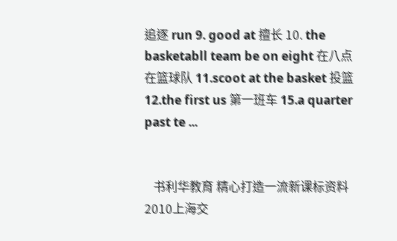追逐 run 9. good at 擅长 10. the basketabll team be on eight 在八点 在篮球队 11.scoot at the basket 投篮 12.the first us 第一班车 15.a quarter past te ...


   书利华教育 精心打造一流新课标资料 2010上海交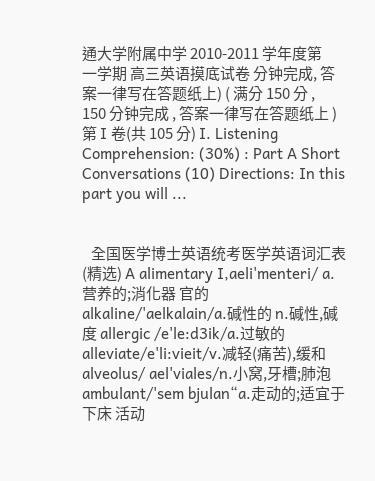通大学附属中学 2010-2011 学年度第一学期 高三英语摸底试卷 分钟完成, 答案一律写在答题纸上) ( 满分 150 分 , 150 分钟完成 , 答案一律写在答题纸上 ) 第 I 卷(共 105 分) I. Listening Comprehension: (30%) : Part A Short Conversations (10) Directions: In this part you will ...


   全国医学博士英语统考医学英语词汇表 (精选) A alimentary I,aeli'menteri/ a.营养的;消化器 官的 alkaline/'aelkalain/a.碱性的 n.碱性,碱度 allergic /e'le:d3ik/a.过敏的 alleviate/e'li:vieit/v.减轻(痛苦),缓和 alveolus/ ael'viales/n.小窝,牙槽;肺泡 ambulant/'sem bjulan“a.走动的;适宜于下床 活动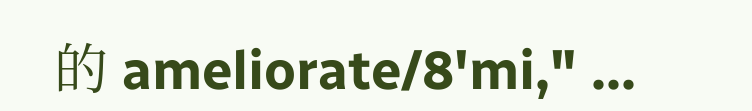的 ameliorate/8'mi," ...